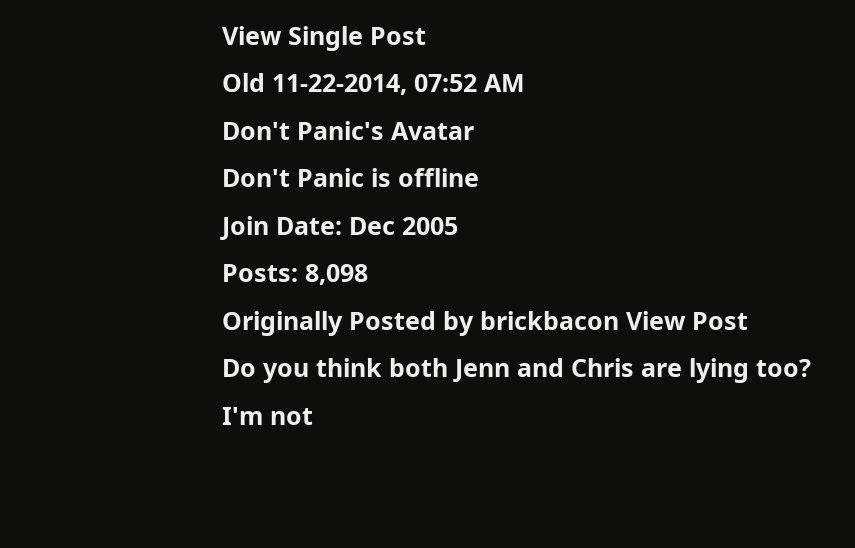View Single Post
Old 11-22-2014, 07:52 AM
Don't Panic's Avatar
Don't Panic is offline
Join Date: Dec 2005
Posts: 8,098
Originally Posted by brickbacon View Post
Do you think both Jenn and Chris are lying too?
I'm not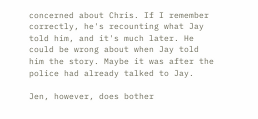concerned about Chris. If I remember correctly, he's recounting what Jay told him, and it's much later. He could be wrong about when Jay told him the story. Maybe it was after the police had already talked to Jay.

Jen, however, does bother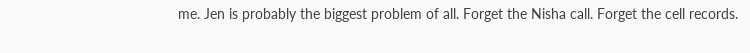me. Jen is probably the biggest problem of all. Forget the Nisha call. Forget the cell records.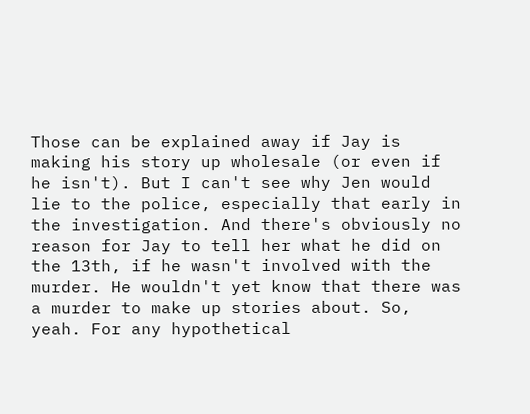Those can be explained away if Jay is making his story up wholesale (or even if he isn't). But I can't see why Jen would lie to the police, especially that early in the investigation. And there's obviously no reason for Jay to tell her what he did on the 13th, if he wasn't involved with the murder. He wouldn't yet know that there was a murder to make up stories about. So, yeah. For any hypothetical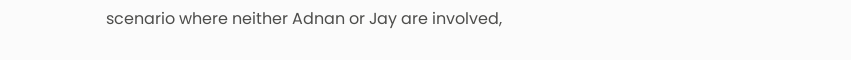scenario where neither Adnan or Jay are involved,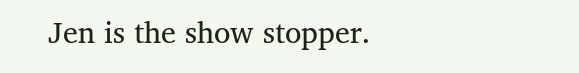Jen is the show stopper.